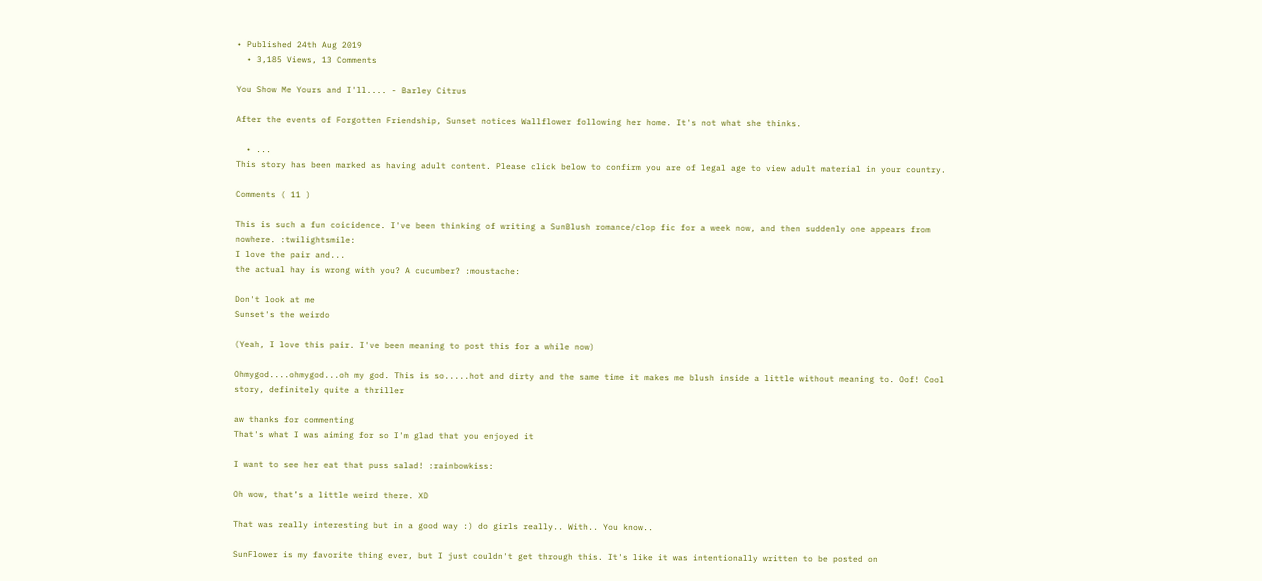• Published 24th Aug 2019
  • 3,185 Views, 13 Comments

You Show Me Yours and I'll.... - Barley Citrus

After the events of Forgotten Friendship, Sunset notices Wallflower following her home. It's not what she thinks.

  • ...
This story has been marked as having adult content. Please click below to confirm you are of legal age to view adult material in your country.

Comments ( 11 )

This is such a fun coicidence. I've been thinking of writing a SunBlush romance/clop fic for a week now, and then suddenly one appears from nowhere. :twilightsmile:
I love the pair and...
the actual hay is wrong with you? A cucumber? :moustache:

Don't look at me
Sunset's the weirdo

(Yeah, I love this pair. I've been meaning to post this for a while now)

Ohmygod....ohmygod...oh my god. This is so.....hot and dirty and the same time it makes me blush inside a little without meaning to. Oof! Cool story, definitely quite a thriller

aw thanks for commenting
That's what I was aiming for so I'm glad that you enjoyed it

I want to see her eat that puss salad! :rainbowkiss:

Oh wow, that’s a little weird there. XD

That was really interesting but in a good way :) do girls really.. With.. You know..

SunFlower is my favorite thing ever, but I just couldn't get through this. It's like it was intentionally written to be posted on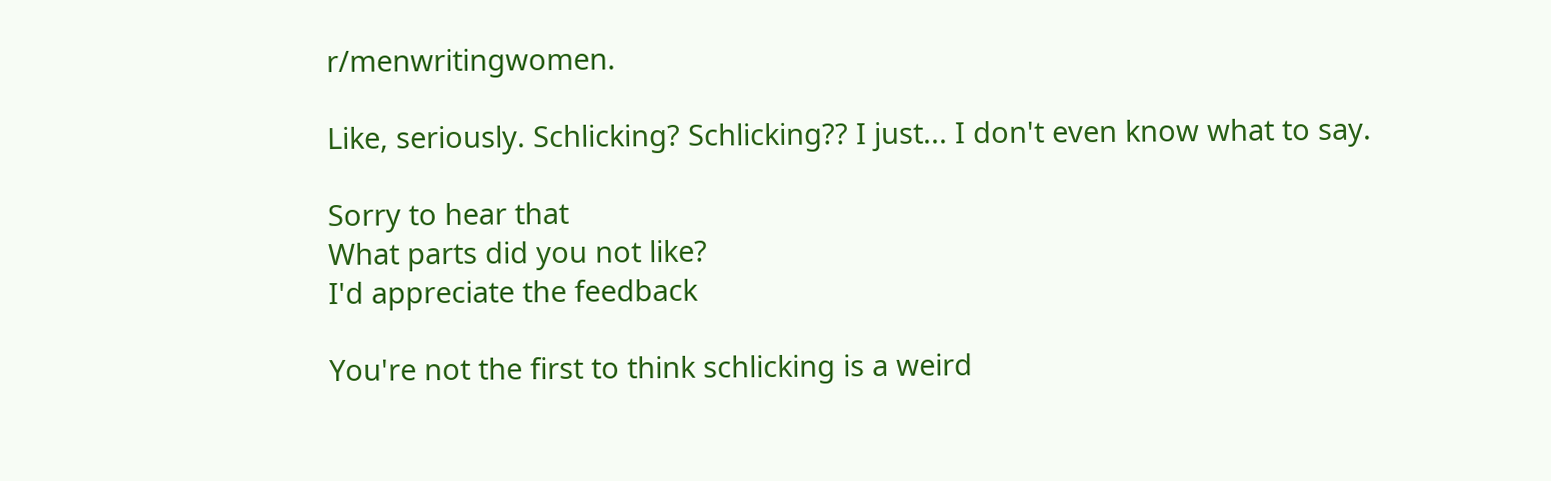r/menwritingwomen.

Like, seriously. Schlicking? Schlicking?? I just... I don't even know what to say.

Sorry to hear that
What parts did you not like?
I'd appreciate the feedback

You're not the first to think schlicking is a weird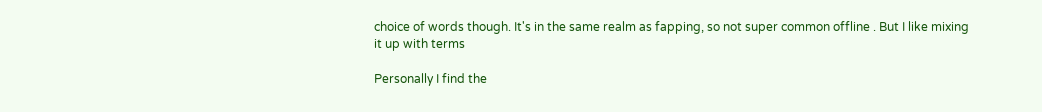choice of words though. It's in the same realm as fapping, so not super common offline . But I like mixing it up with terms

Personally I find the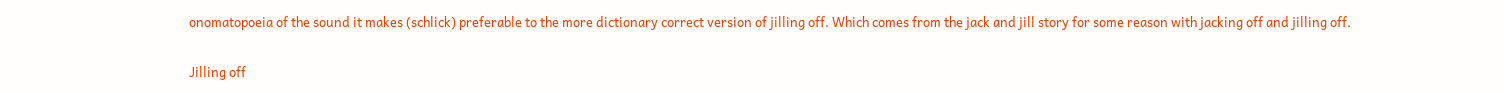onomatopoeia of the sound it makes (schlick) preferable to the more dictionary correct version of jilling off. Which comes from the jack and jill story for some reason with jacking off and jilling off.

Jilling off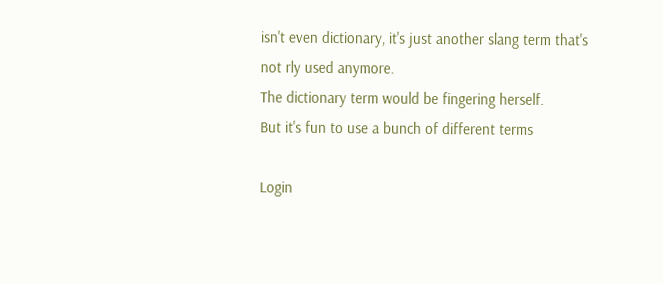isn't even dictionary, it's just another slang term that's not rly used anymore.
The dictionary term would be fingering herself.
But it's fun to use a bunch of different terms

Login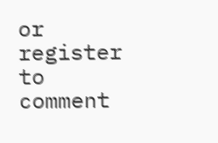or register to comment